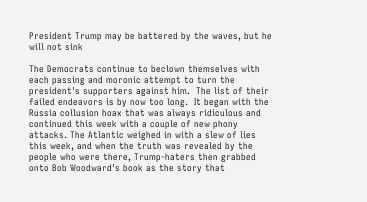President Trump may be battered by the waves, but he will not sink

The Democrats continue to beclown themselves with each passing and moronic attempt to turn the president's supporters against him.  The list of their failed endeavors is by now too long.  It began with the Russia collusion hoax that was always ridiculous and continued this week with a couple of new phony attacks. The Atlantic weighed in with a slew of lies this week, and when the truth was revealed by the people who were there, Trump-haters then grabbed onto Bob Woodward's book as the story that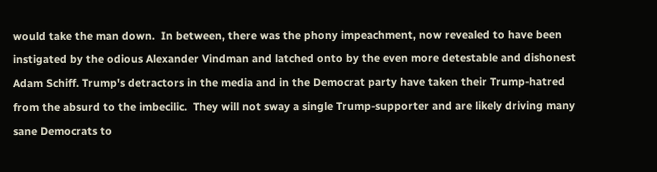would take the man down.  In between, there was the phony impeachment, now revealed to have been instigated by the odious Alexander Vindman and latched onto by the even more detestable and dishonest Adam Schiff. Trump's detractors in the media and in the Democrat party have taken their Trump-hatred from the absurd to the imbecilic.  They will not sway a single Trump-supporter and are likely driving many sane Democrats to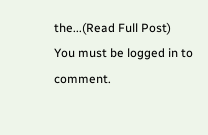the...(Read Full Post)
You must be logged in to comment.